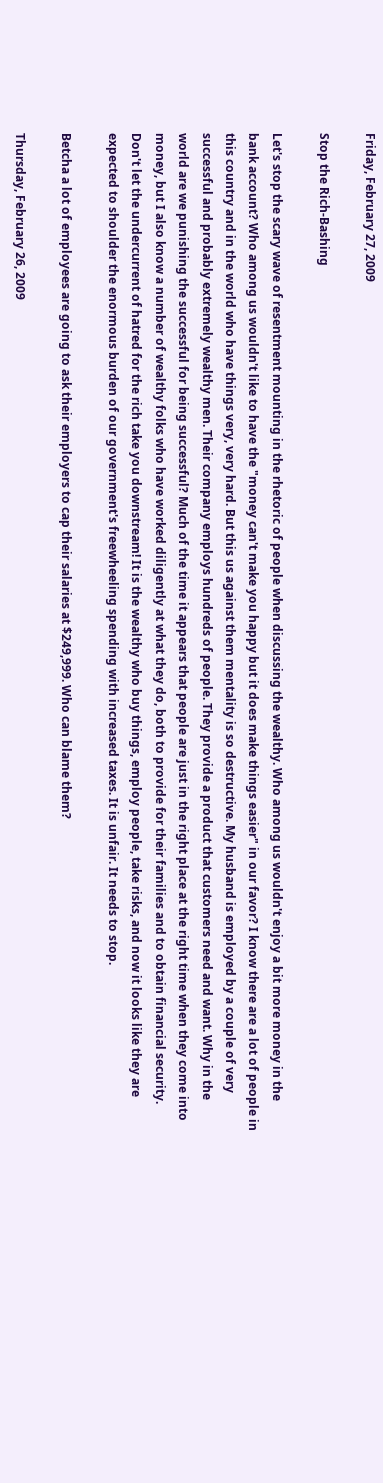Friday, February 27, 2009

Stop the Rich-Bashing

Let's stop the scary wave of resentment mounting in the rhetoric of people when discussing the wealthy. Who among us wouldn't enjoy a bit more money in the bank account? Who among us wouldn't like to have the "money can't make you happy but it does make things easier" in our favor? I know there are a lot of people in this country and in the world who have things very, very hard. But this us against them mentality is so destructive. My husband is employed by a couple of very successful and probably extremely wealthy men. Their company employs hundreds of people. They provide a product that customers need and want. Why in the world are we punishing the successful for being successful? Much of the time it appears that people are just in the right place at the right time when they come into money, but I also know a number of wealthy folks who have worked diligently at what they do, both to provide for their families and to obtain financial security. Don't let the undercurrent of hatred for the rich take you downstream! It is the wealthy who buy things, employ people, take risks, and now it looks like they are expected to shoulder the enormous burden of our government's freewheeling spending with increased taxes. It is unfair. It needs to stop.

Betcha a lot of employees are going to ask their employers to cap their salaries at $249,999. Who can blame them?

Thursday, February 26, 2009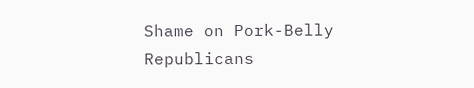Shame on Pork-Belly Republicans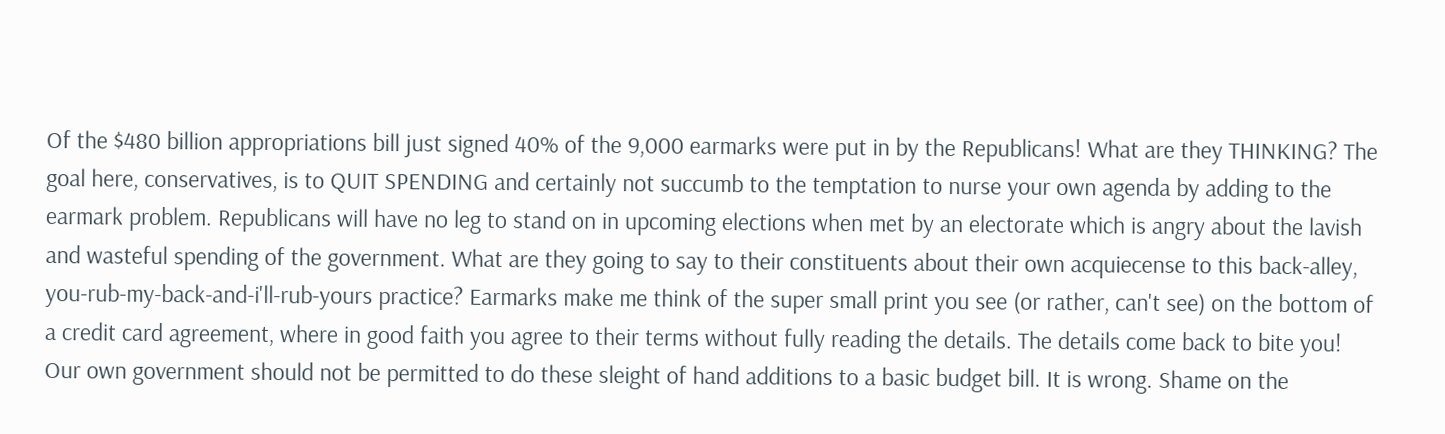Of the $480 billion appropriations bill just signed 40% of the 9,000 earmarks were put in by the Republicans! What are they THINKING? The goal here, conservatives, is to QUIT SPENDING and certainly not succumb to the temptation to nurse your own agenda by adding to the earmark problem. Republicans will have no leg to stand on in upcoming elections when met by an electorate which is angry about the lavish and wasteful spending of the government. What are they going to say to their constituents about their own acquiecense to this back-alley, you-rub-my-back-and-i'll-rub-yours practice? Earmarks make me think of the super small print you see (or rather, can't see) on the bottom of a credit card agreement, where in good faith you agree to their terms without fully reading the details. The details come back to bite you! Our own government should not be permitted to do these sleight of hand additions to a basic budget bill. It is wrong. Shame on the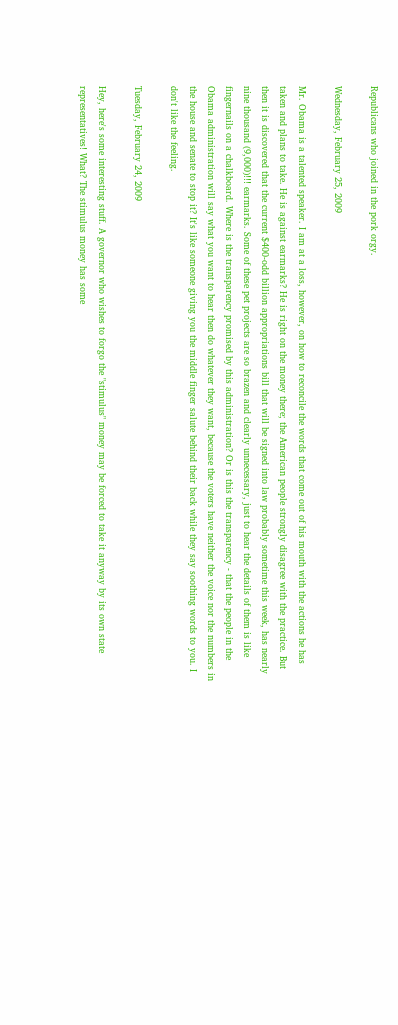Republicans who joined in the pork orgy.

Wednesday, February 25, 2009

Mr. Obama is a talented speaker. I am at a loss, however, on how to reconcile the words that come out of his mouth with the actions he has taken and plans to take. He is against earmarks? He is right on the money there; the American people strongly disagree with the practice. But then it is discovered that the current $400-odd billion appropriations bill that will be signed into law probably sometime this week, has nearly nine thousand (9,000)!!! earmarks. Some of these pet projects are so brazen and clearly unnecessary, just to hear the details of them is like fingernails on a chalkboard. Where is the transparency promised by this administration? Or is this the transparency - that the people in the Obama administration will say what you want to hear then do whatever they want, because the voters have neither the voice nor the numbers in the house and senate to stop it? It's like someone giving you the middle finger salute behind their back while they say soothing words to you. I don't like the feeling.

Tuesday, February 24, 2009

Hey, here's some interesting stuff. A governor who wishes to forgo the "stimulus" money may be forced to take it anyway by its own state representatives! What? The stimulus money has some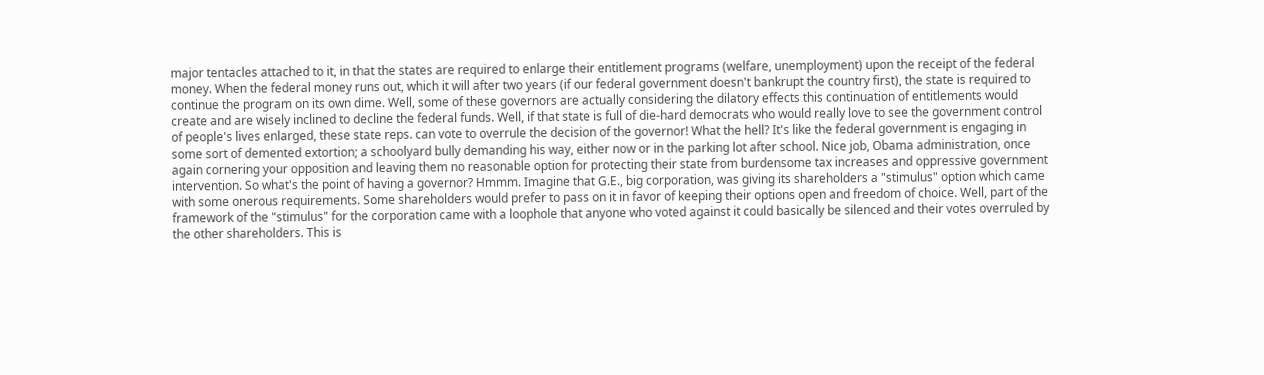major tentacles attached to it, in that the states are required to enlarge their entitlement programs (welfare, unemployment) upon the receipt of the federal money. When the federal money runs out, which it will after two years (if our federal government doesn't bankrupt the country first), the state is required to continue the program on its own dime. Well, some of these governors are actually considering the dilatory effects this continuation of entitlements would create and are wisely inclined to decline the federal funds. Well, if that state is full of die-hard democrats who would really love to see the government control of people's lives enlarged, these state reps. can vote to overrule the decision of the governor! What the hell? It's like the federal government is engaging in some sort of demented extortion; a schoolyard bully demanding his way, either now or in the parking lot after school. Nice job, Obama administration, once again cornering your opposition and leaving them no reasonable option for protecting their state from burdensome tax increases and oppressive government intervention. So what's the point of having a governor? Hmmm. Imagine that G.E., big corporation, was giving its shareholders a "stimulus" option which came with some onerous requirements. Some shareholders would prefer to pass on it in favor of keeping their options open and freedom of choice. Well, part of the framework of the "stimulus" for the corporation came with a loophole that anyone who voted against it could basically be silenced and their votes overruled by the other shareholders. This is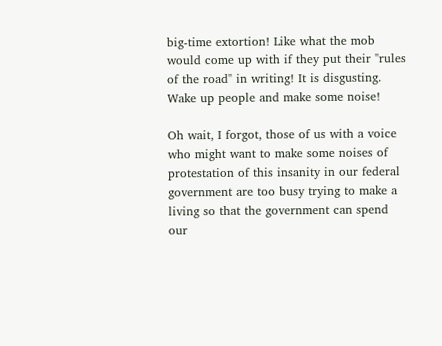big-time extortion! Like what the mob would come up with if they put their "rules of the road" in writing! It is disgusting. Wake up people and make some noise!

Oh wait, I forgot, those of us with a voice who might want to make some noises of protestation of this insanity in our federal government are too busy trying to make a living so that the government can spend our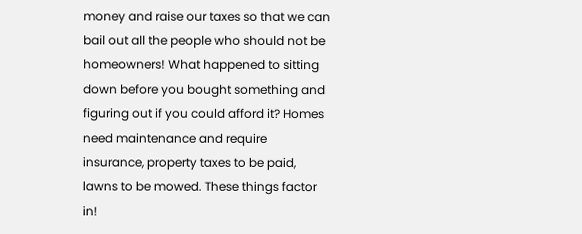money and raise our taxes so that we can bail out all the people who should not be homeowners! What happened to sitting down before you bought something and figuring out if you could afford it? Homes need maintenance and require insurance, property taxes to be paid, lawns to be mowed. These things factor in!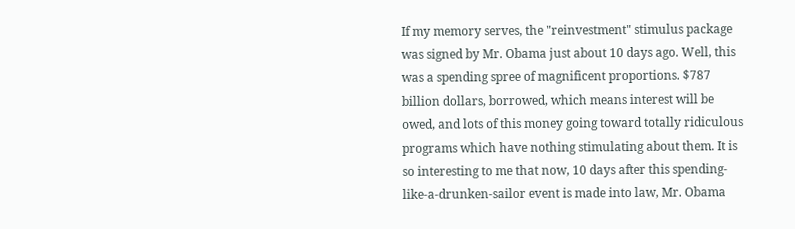If my memory serves, the "reinvestment" stimulus package was signed by Mr. Obama just about 10 days ago. Well, this was a spending spree of magnificent proportions. $787 billion dollars, borrowed, which means interest will be owed, and lots of this money going toward totally ridiculous programs which have nothing stimulating about them. It is so interesting to me that now, 10 days after this spending-like-a-drunken-sailor event is made into law, Mr. Obama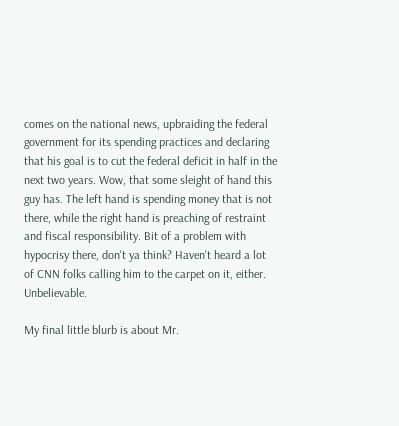comes on the national news, upbraiding the federal government for its spending practices and declaring that his goal is to cut the federal deficit in half in the next two years. Wow, that some sleight of hand this guy has. The left hand is spending money that is not there, while the right hand is preaching of restraint and fiscal responsibility. Bit of a problem with hypocrisy there, don't ya think? Haven't heard a lot of CNN folks calling him to the carpet on it, either. Unbelievable.

My final little blurb is about Mr.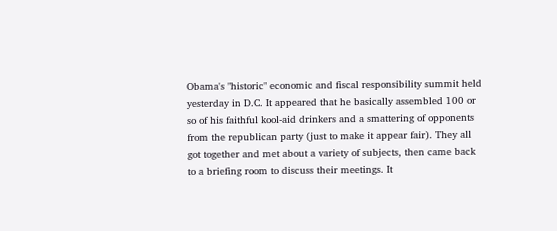Obama's "historic" economic and fiscal responsibility summit held yesterday in D.C. It appeared that he basically assembled 100 or so of his faithful kool-aid drinkers and a smattering of opponents from the republican party (just to make it appear fair). They all got together and met about a variety of subjects, then came back to a briefing room to discuss their meetings. It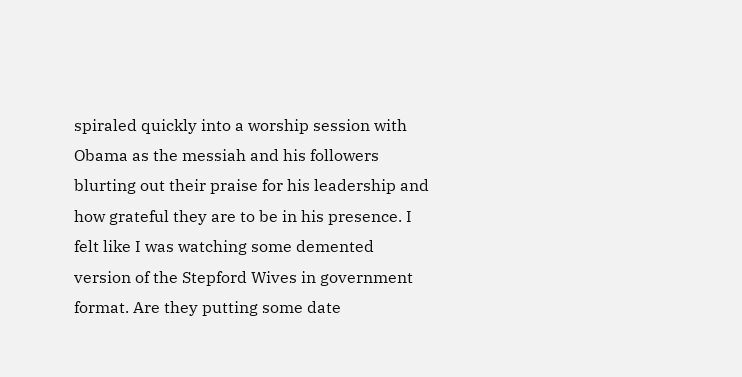spiraled quickly into a worship session with Obama as the messiah and his followers blurting out their praise for his leadership and how grateful they are to be in his presence. I felt like I was watching some demented version of the Stepford Wives in government format. Are they putting some date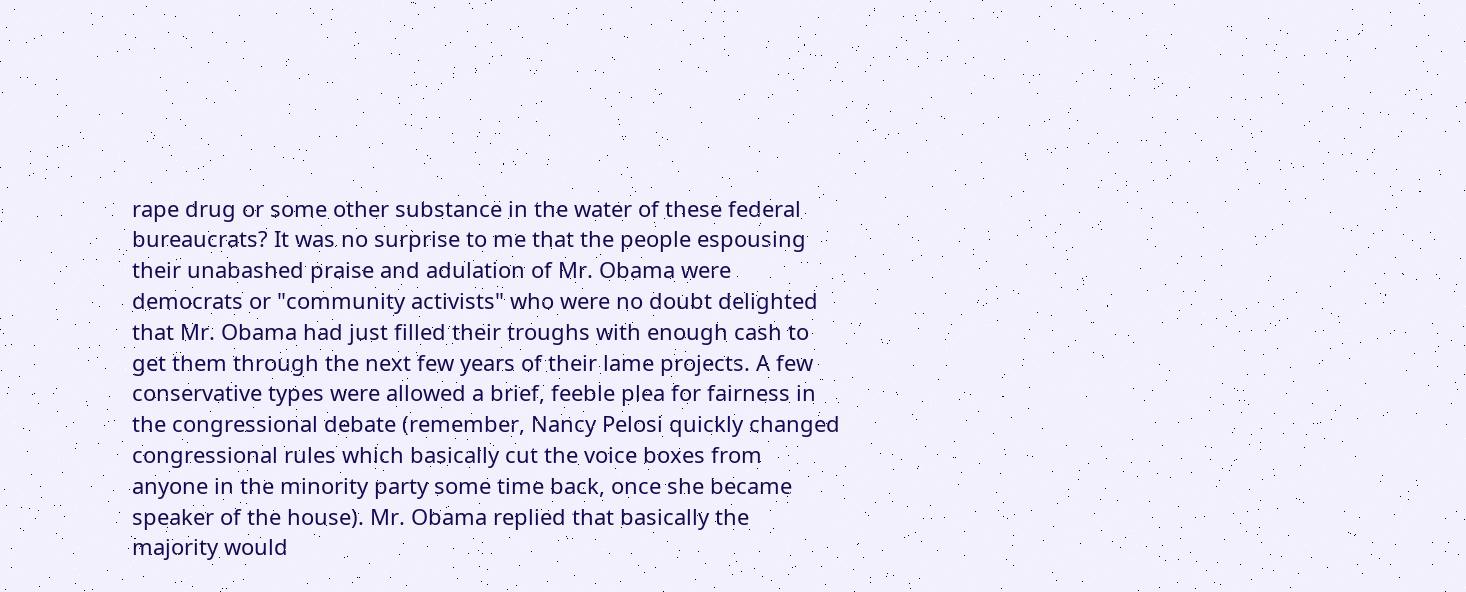rape drug or some other substance in the water of these federal bureaucrats? It was no surprise to me that the people espousing their unabashed praise and adulation of Mr. Obama were democrats or "community activists" who were no doubt delighted that Mr. Obama had just filled their troughs with enough cash to get them through the next few years of their lame projects. A few conservative types were allowed a brief, feeble plea for fairness in the congressional debate (remember, Nancy Pelosi quickly changed congressional rules which basically cut the voice boxes from anyone in the minority party some time back, once she became speaker of the house). Mr. Obama replied that basically the majority would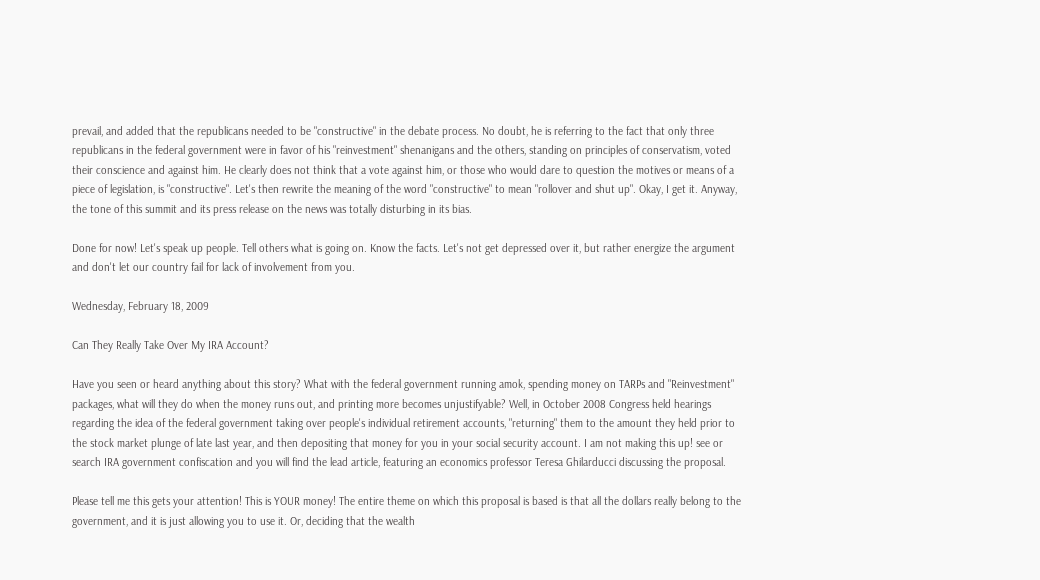prevail, and added that the republicans needed to be "constructive" in the debate process. No doubt, he is referring to the fact that only three republicans in the federal government were in favor of his "reinvestment" shenanigans and the others, standing on principles of conservatism, voted their conscience and against him. He clearly does not think that a vote against him, or those who would dare to question the motives or means of a piece of legislation, is "constructive". Let's then rewrite the meaning of the word "constructive" to mean "rollover and shut up". Okay, I get it. Anyway, the tone of this summit and its press release on the news was totally disturbing in its bias.

Done for now! Let's speak up people. Tell others what is going on. Know the facts. Let's not get depressed over it, but rather energize the argument and don't let our country fail for lack of involvement from you.

Wednesday, February 18, 2009

Can They Really Take Over My IRA Account?

Have you seen or heard anything about this story? What with the federal government running amok, spending money on TARPs and "Reinvestment" packages, what will they do when the money runs out, and printing more becomes unjustifyable? Well, in October 2008 Congress held hearings regarding the idea of the federal government taking over people's individual retirement accounts, "returning" them to the amount they held prior to the stock market plunge of late last year, and then depositing that money for you in your social security account. I am not making this up! see or search IRA government confiscation and you will find the lead article, featuring an economics professor Teresa Ghilarducci discussing the proposal.

Please tell me this gets your attention! This is YOUR money! The entire theme on which this proposal is based is that all the dollars really belong to the government, and it is just allowing you to use it. Or, deciding that the wealth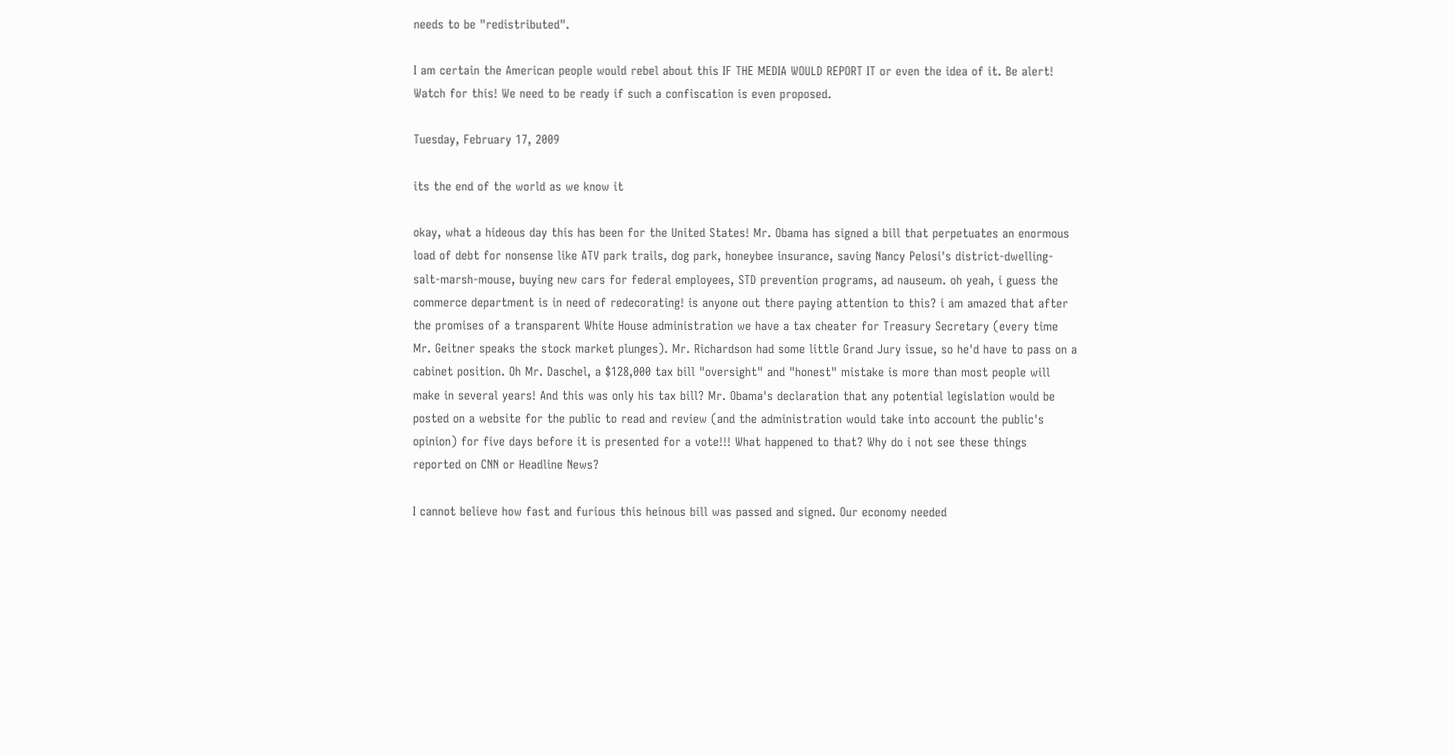needs to be "redistributed".

I am certain the American people would rebel about this IF THE MEDIA WOULD REPORT IT or even the idea of it. Be alert! Watch for this! We need to be ready if such a confiscation is even proposed.

Tuesday, February 17, 2009

its the end of the world as we know it

okay, what a hideous day this has been for the United States! Mr. Obama has signed a bill that perpetuates an enormous load of debt for nonsense like ATV park trails, dog park, honeybee insurance, saving Nancy Pelosi's district-dwelling-salt-marsh-mouse, buying new cars for federal employees, STD prevention programs, ad nauseum. oh yeah, i guess the commerce department is in need of redecorating! is anyone out there paying attention to this? i am amazed that after the promises of a transparent White House administration we have a tax cheater for Treasury Secretary (every time Mr. Geitner speaks the stock market plunges). Mr. Richardson had some little Grand Jury issue, so he'd have to pass on a cabinet position. Oh Mr. Daschel, a $128,000 tax bill "oversight" and "honest" mistake is more than most people will make in several years! And this was only his tax bill? Mr. Obama's declaration that any potential legislation would be posted on a website for the public to read and review (and the administration would take into account the public's opinion) for five days before it is presented for a vote!!! What happened to that? Why do i not see these things reported on CNN or Headline News?

I cannot believe how fast and furious this heinous bill was passed and signed. Our economy needed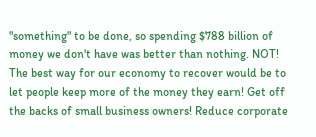"something" to be done, so spending $788 billion of money we don't have was better than nothing. NOT! The best way for our economy to recover would be to let people keep more of the money they earn! Get off the backs of small business owners! Reduce corporate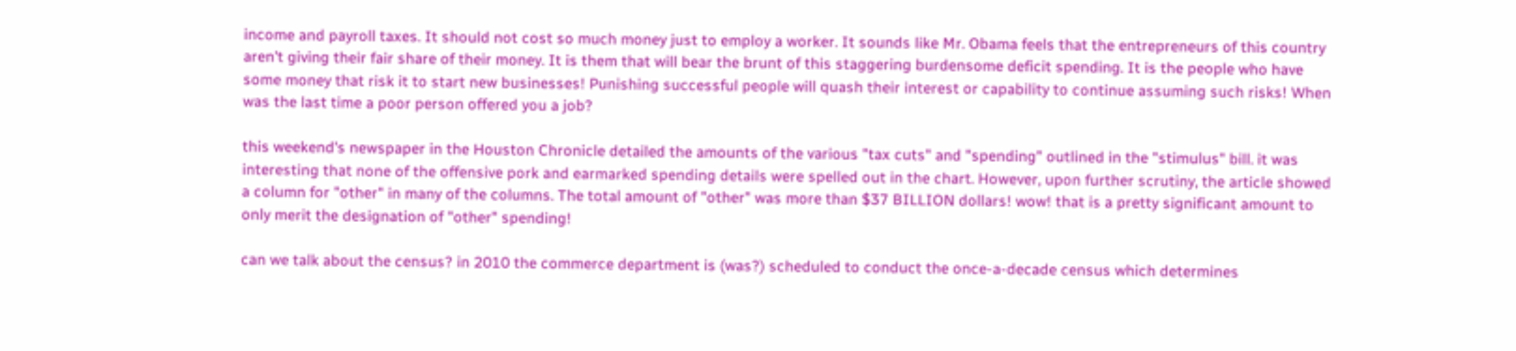income and payroll taxes. It should not cost so much money just to employ a worker. It sounds like Mr. Obama feels that the entrepreneurs of this country aren't giving their fair share of their money. It is them that will bear the brunt of this staggering burdensome deficit spending. It is the people who have some money that risk it to start new businesses! Punishing successful people will quash their interest or capability to continue assuming such risks! When was the last time a poor person offered you a job?

this weekend's newspaper in the Houston Chronicle detailed the amounts of the various "tax cuts" and "spending" outlined in the "stimulus" bill. it was interesting that none of the offensive pork and earmarked spending details were spelled out in the chart. However, upon further scrutiny, the article showed a column for "other" in many of the columns. The total amount of "other" was more than $37 BILLION dollars! wow! that is a pretty significant amount to only merit the designation of "other" spending!

can we talk about the census? in 2010 the commerce department is (was?) scheduled to conduct the once-a-decade census which determines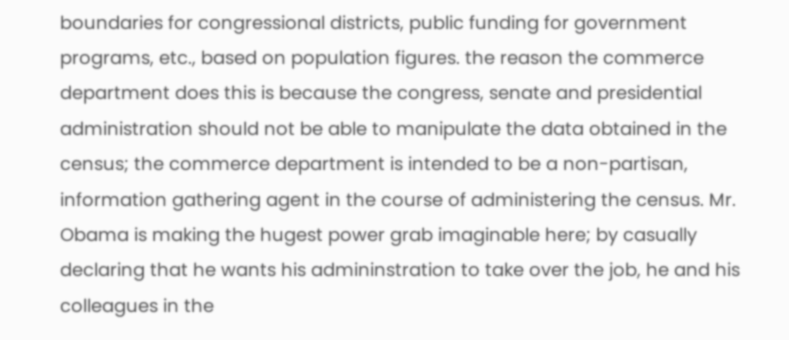boundaries for congressional districts, public funding for government programs, etc., based on population figures. the reason the commerce department does this is because the congress, senate and presidential administration should not be able to manipulate the data obtained in the census; the commerce department is intended to be a non-partisan, information gathering agent in the course of administering the census. Mr. Obama is making the hugest power grab imaginable here; by casually declaring that he wants his admininstration to take over the job, he and his colleagues in the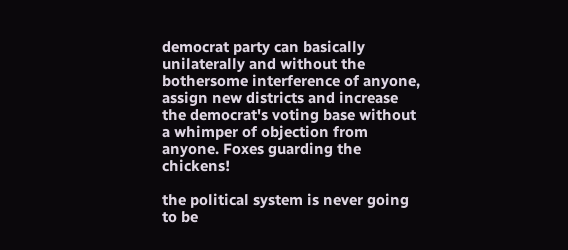democrat party can basically unilaterally and without the bothersome interference of anyone, assign new districts and increase the democrat's voting base without a whimper of objection from anyone. Foxes guarding the chickens!

the political system is never going to be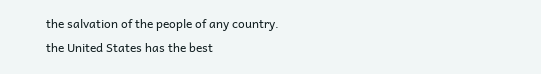the salvation of the people of any country. the United States has the best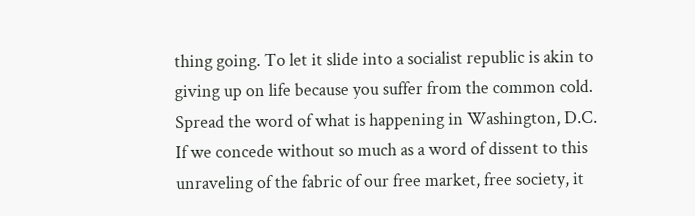thing going. To let it slide into a socialist republic is akin to giving up on life because you suffer from the common cold. Spread the word of what is happening in Washington, D.C. If we concede without so much as a word of dissent to this unraveling of the fabric of our free market, free society, it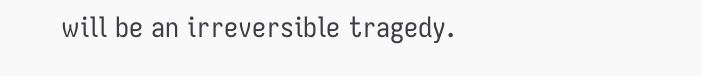will be an irreversible tragedy.